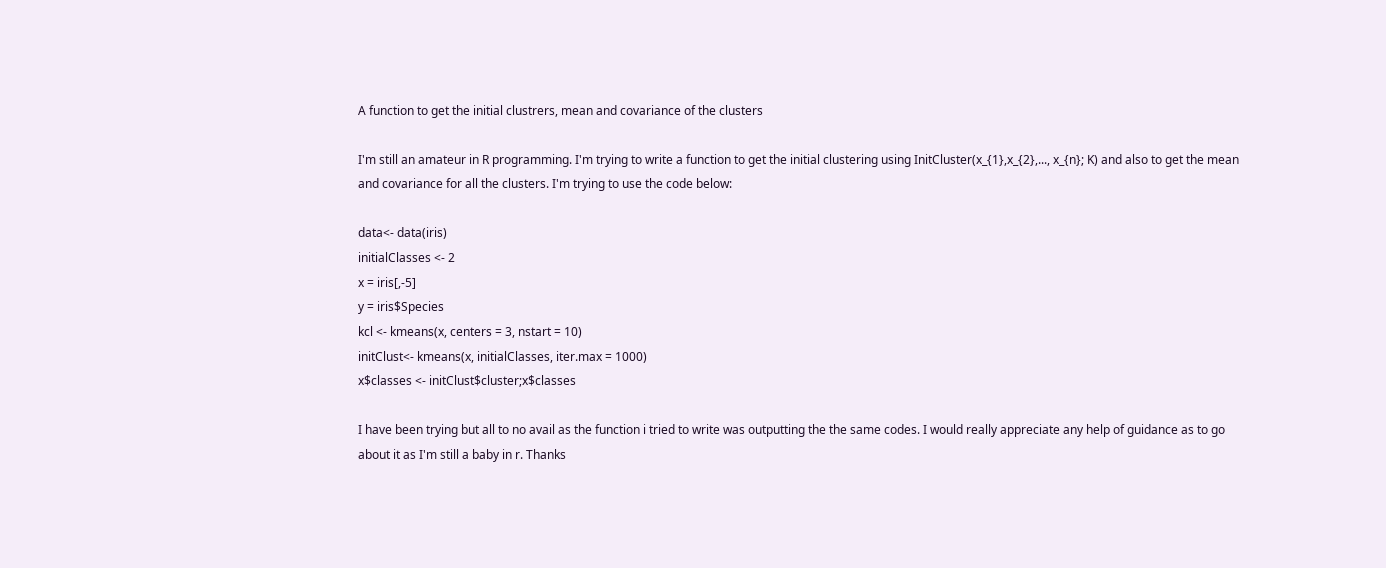A function to get the initial clustrers, mean and covariance of the clusters

I'm still an amateur in R programming. I'm trying to write a function to get the initial clustering using InitCluster(x_{1},x_{2},..., x_{n}; K) and also to get the mean and covariance for all the clusters. I'm trying to use the code below:

data<- data(iris)
initialClasses <- 2
x = iris[,-5]
y = iris$Species
kcl <- kmeans(x, centers = 3, nstart = 10)
initClust<- kmeans(x, initialClasses, iter.max = 1000)
x$classes <- initClust$cluster;x$classes

I have been trying but all to no avail as the function i tried to write was outputting the the same codes. I would really appreciate any help of guidance as to go about it as I'm still a baby in r. Thanks